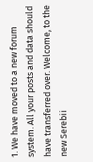1. We have moved to a new forum system. All your posts and data should have transferred over. Welcome, to the new Serebii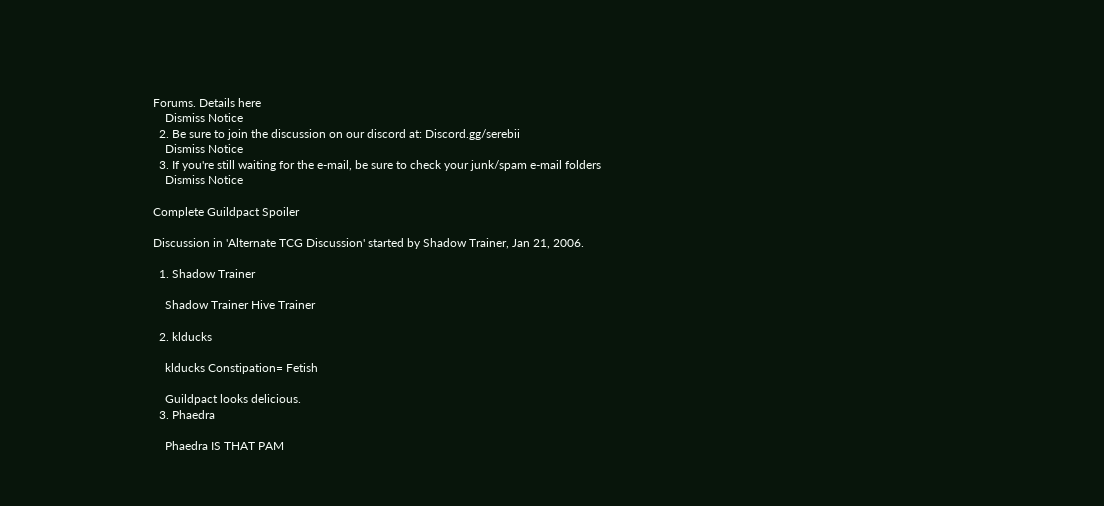Forums. Details here
    Dismiss Notice
  2. Be sure to join the discussion on our discord at: Discord.gg/serebii
    Dismiss Notice
  3. If you're still waiting for the e-mail, be sure to check your junk/spam e-mail folders
    Dismiss Notice

Complete Guildpact Spoiler

Discussion in 'Alternate TCG Discussion' started by Shadow Trainer, Jan 21, 2006.

  1. Shadow Trainer

    Shadow Trainer Hive Trainer

  2. klducks

    klducks Constipation= Fetish

    Guildpact looks delicious.
  3. Phaedra

    Phaedra IS THAT PAM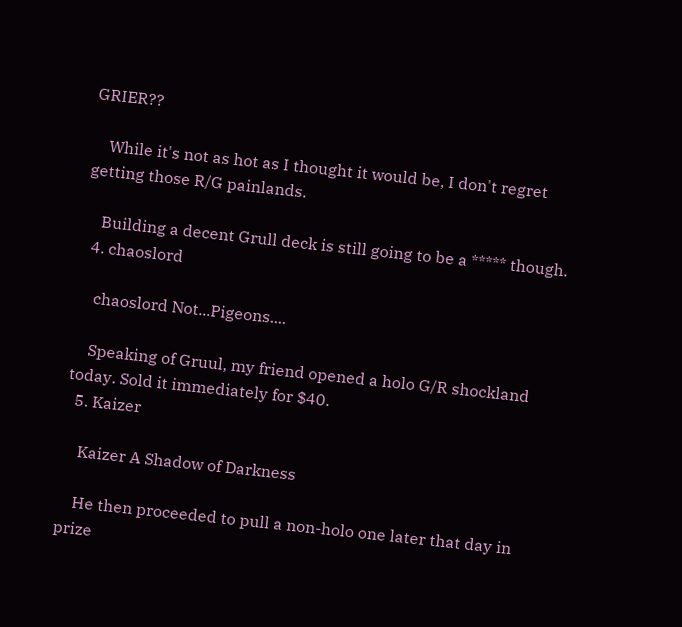GRIER??

    While it's not as hot as I thought it would be, I don't regret getting those R/G painlands.

    Building a decent Grull deck is still going to be a ***** though.
  4. chaoslord

    chaoslord Not...Pigeons....

    Speaking of Gruul, my friend opened a holo G/R shockland today. Sold it immediately for $40.
  5. Kaizer

    Kaizer A Shadow of Darkness

    He then proceeded to pull a non-holo one later that day in prize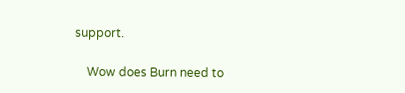support.

    Wow does Burn need to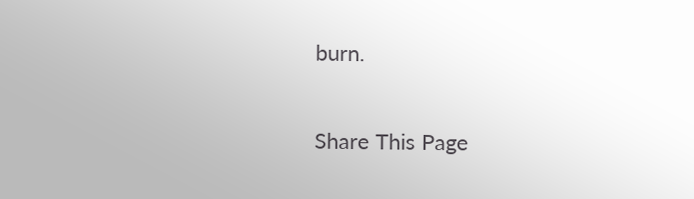burn.

Share This Page